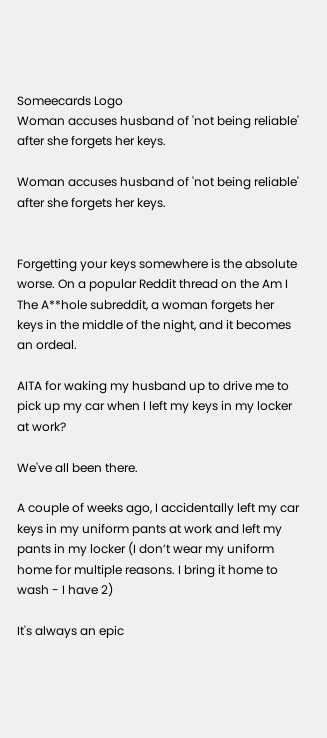Someecards Logo
Woman accuses husband of 'not being reliable' after she forgets her keys.

Woman accuses husband of 'not being reliable' after she forgets her keys.


Forgetting your keys somewhere is the absolute worse. On a popular Reddit thread on the Am I The A**hole subreddit, a woman forgets her keys in the middle of the night, and it becomes an ordeal.

AITA for waking my husband up to drive me to pick up my car when I left my keys in my locker at work?

We've all been there.

A couple of weeks ago, I accidentally left my car keys in my uniform pants at work and left my pants in my locker (I don’t wear my uniform home for multiple reasons. I bring it home to wash - I have 2)

It's always an epic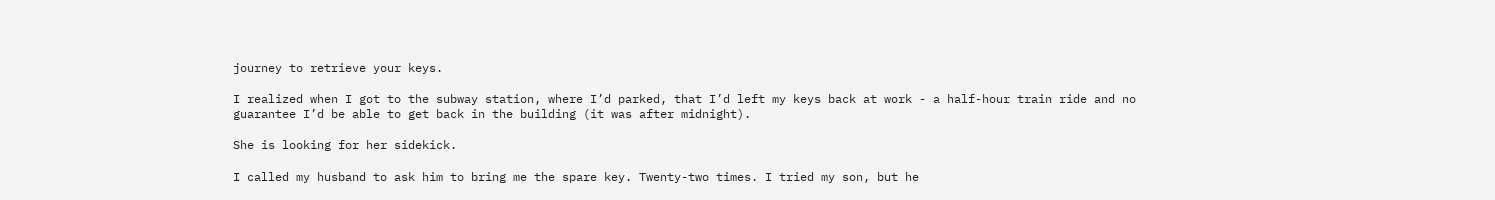journey to retrieve your keys.

I realized when I got to the subway station, where I’d parked, that I’d left my keys back at work - a half-hour train ride and no guarantee I’d be able to get back in the building (it was after midnight).

She is looking for her sidekick.

I called my husband to ask him to bring me the spare key. Twenty-two times. I tried my son, but he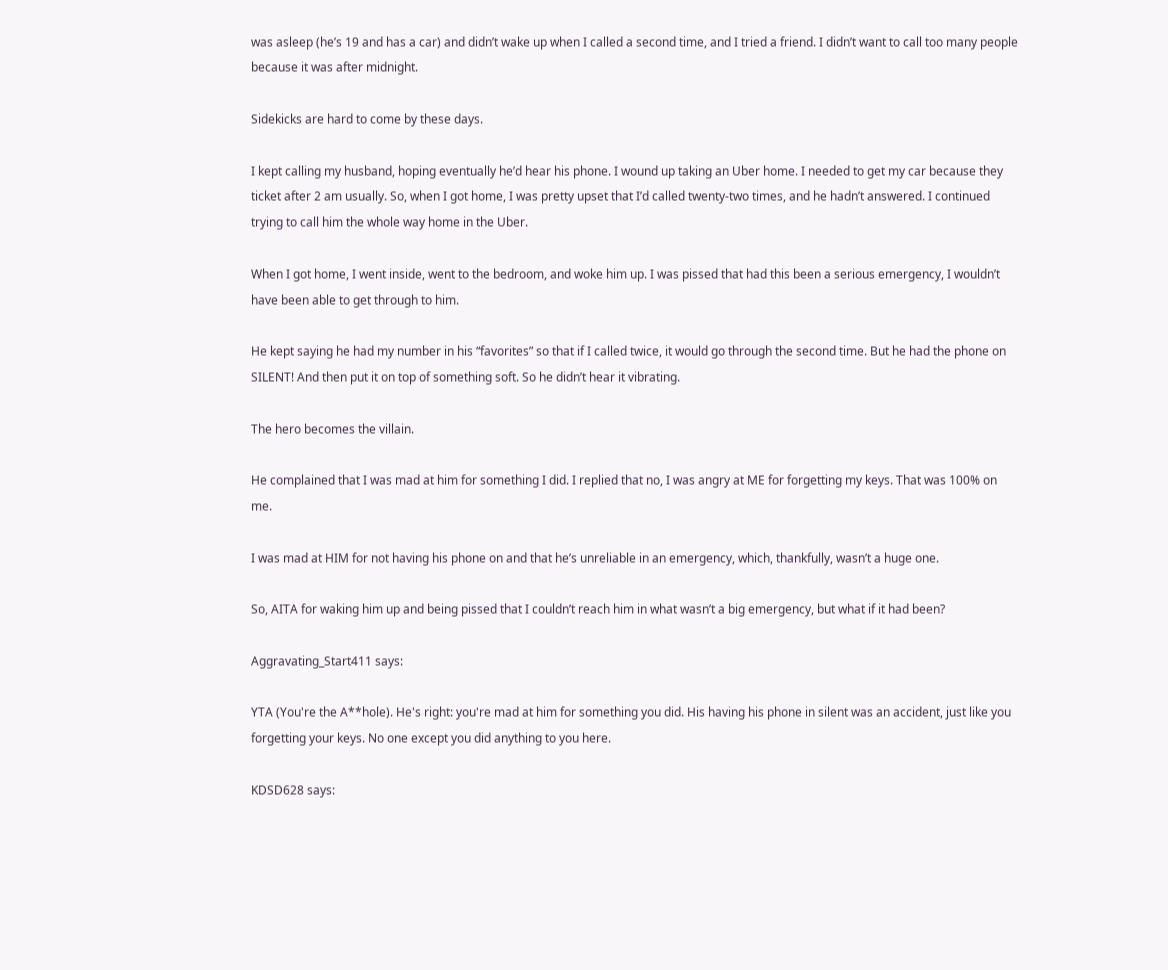was asleep (he’s 19 and has a car) and didn’t wake up when I called a second time, and I tried a friend. I didn’t want to call too many people because it was after midnight.

Sidekicks are hard to come by these days.

I kept calling my husband, hoping eventually he’d hear his phone. I wound up taking an Uber home. I needed to get my car because they ticket after 2 am usually. So, when I got home, I was pretty upset that I’d called twenty-two times, and he hadn’t answered. I continued trying to call him the whole way home in the Uber.

When I got home, I went inside, went to the bedroom, and woke him up. I was pissed that had this been a serious emergency, I wouldn’t have been able to get through to him.

He kept saying he had my number in his “favorites” so that if I called twice, it would go through the second time. But he had the phone on SILENT! And then put it on top of something soft. So he didn’t hear it vibrating.

The hero becomes the villain.

He complained that I was mad at him for something I did. I replied that no, I was angry at ME for forgetting my keys. That was 100% on me.

I was mad at HIM for not having his phone on and that he’s unreliable in an emergency, which, thankfully, wasn’t a huge one.

So, AITA for waking him up and being pissed that I couldn’t reach him in what wasn’t a big emergency, but what if it had been?

Aggravating_Start411 says:

YTA (You're the A**hole). He's right: you're mad at him for something you did. His having his phone in silent was an accident, just like you forgetting your keys. No one except you did anything to you here.

KDSD628 says: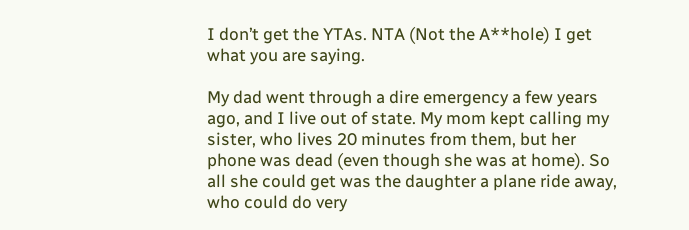I don’t get the YTAs. NTA (Not the A**hole) I get what you are saying.

My dad went through a dire emergency a few years ago, and I live out of state. My mom kept calling my sister, who lives 20 minutes from them, but her phone was dead (even though she was at home). So all she could get was the daughter a plane ride away, who could do very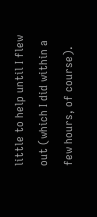little to help until I flew out (which I did within a few hours, of course).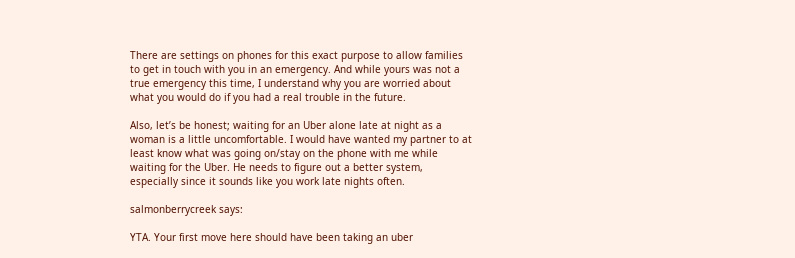There are settings on phones for this exact purpose to allow families to get in touch with you in an emergency. And while yours was not a true emergency this time, I understand why you are worried about what you would do if you had a real trouble in the future.

Also, let’s be honest; waiting for an Uber alone late at night as a woman is a little uncomfortable. I would have wanted my partner to at least know what was going on/stay on the phone with me while waiting for the Uber. He needs to figure out a better system, especially since it sounds like you work late nights often.

salmonberrycreek says:

YTA. Your first move here should have been taking an uber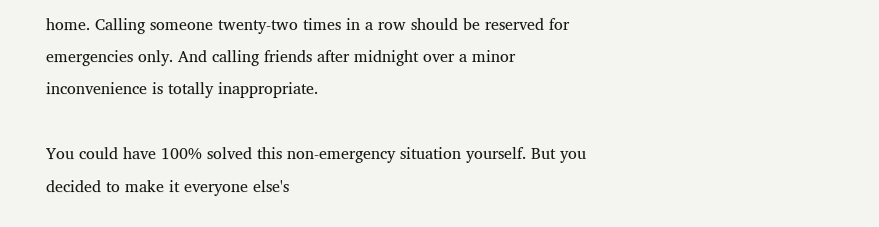home. Calling someone twenty-two times in a row should be reserved for emergencies only. And calling friends after midnight over a minor inconvenience is totally inappropriate.

You could have 100% solved this non-emergency situation yourself. But you decided to make it everyone else's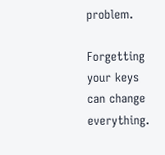problem.

Forgetting your keys can change everything.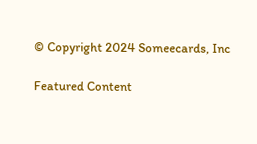© Copyright 2024 Someecards, Inc

Featured Content